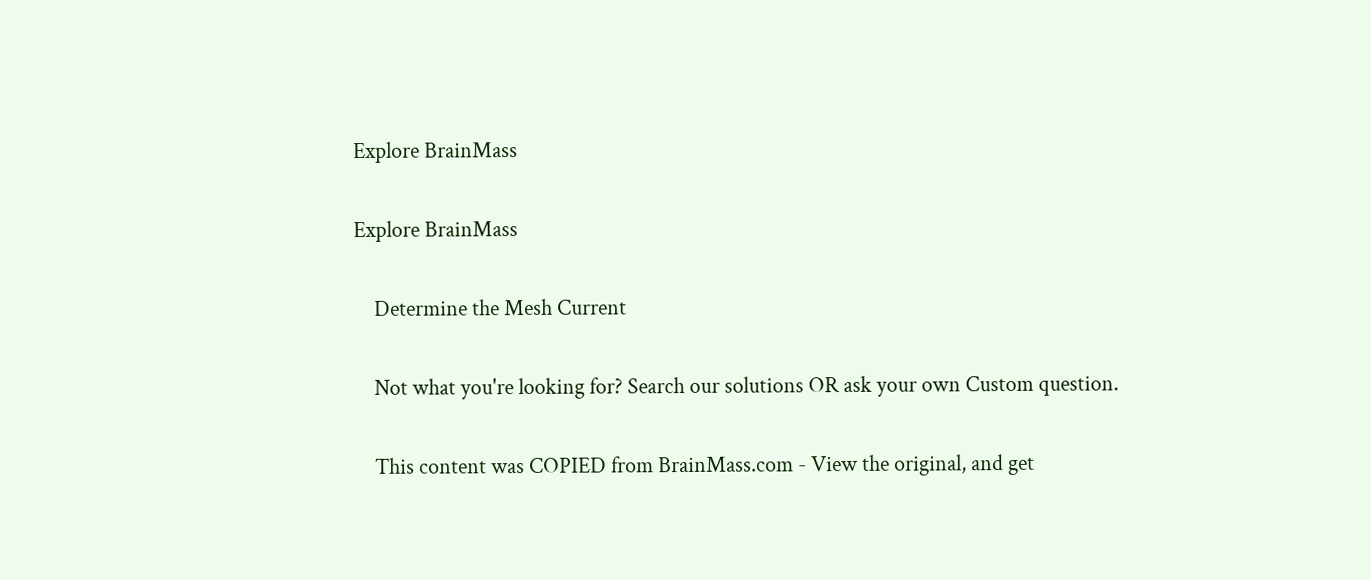Explore BrainMass

Explore BrainMass

    Determine the Mesh Current

    Not what you're looking for? Search our solutions OR ask your own Custom question.

    This content was COPIED from BrainMass.com - View the original, and get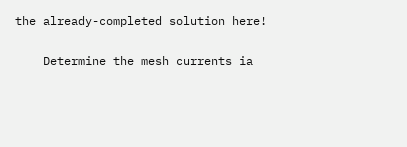the already-completed solution here!

    Determine the mesh currents ia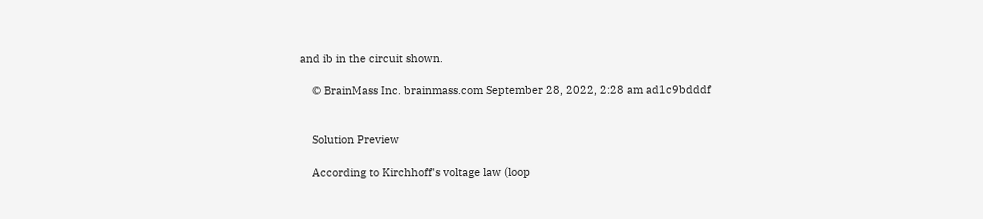and ib in the circuit shown.

    © BrainMass Inc. brainmass.com September 28, 2022, 2:28 am ad1c9bdddf


    Solution Preview

    According to Kirchhoff's voltage law (loop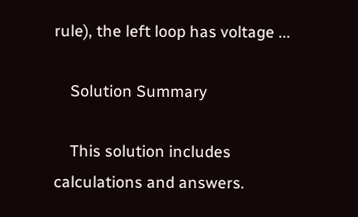rule), the left loop has voltage ...

    Solution Summary

    This solution includes calculations and answers.